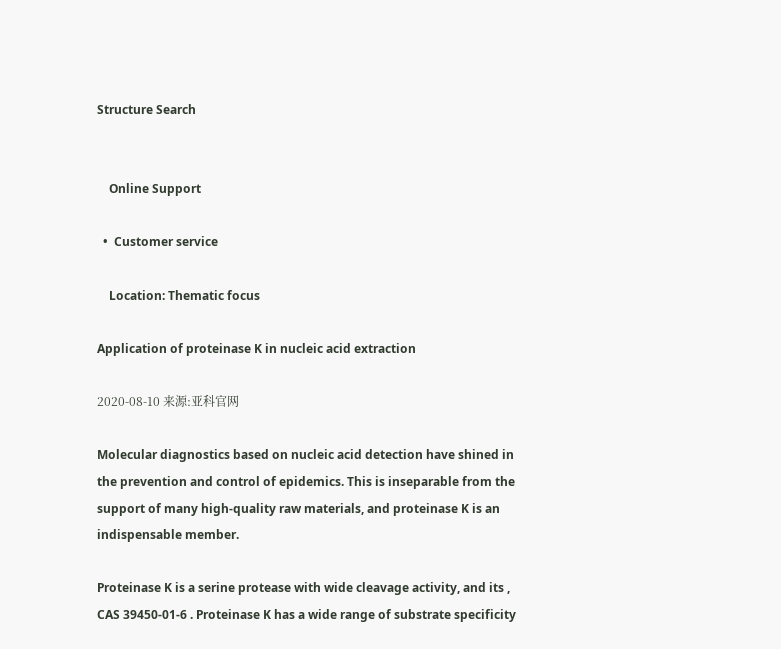Structure Search


    Online Support

  •  Customer service

    Location: Thematic focus

Application of proteinase K in nucleic acid extraction

2020-08-10 来源:亚科官网

Molecular diagnostics based on nucleic acid detection have shined in the prevention and control of epidemics. This is inseparable from the support of many high-quality raw materials, and proteinase K is an indispensable member.

Proteinase K is a serine protease with wide cleavage activity, and its , CAS 39450-01-6 . Proteinase K has a wide range of substrate specificity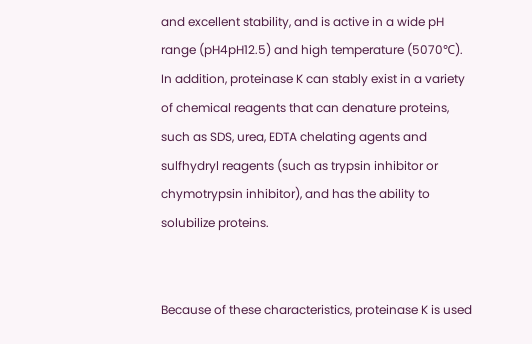and excellent stability, and is active in a wide pH range (pH4pH12.5) and high temperature (5070℃). In addition, proteinase K can stably exist in a variety of chemical reagents that can denature proteins, such as SDS, urea, EDTA chelating agents and sulfhydryl reagents (such as trypsin inhibitor or chymotrypsin inhibitor), and has the ability to solubilize proteins.


Because of these characteristics, proteinase K is used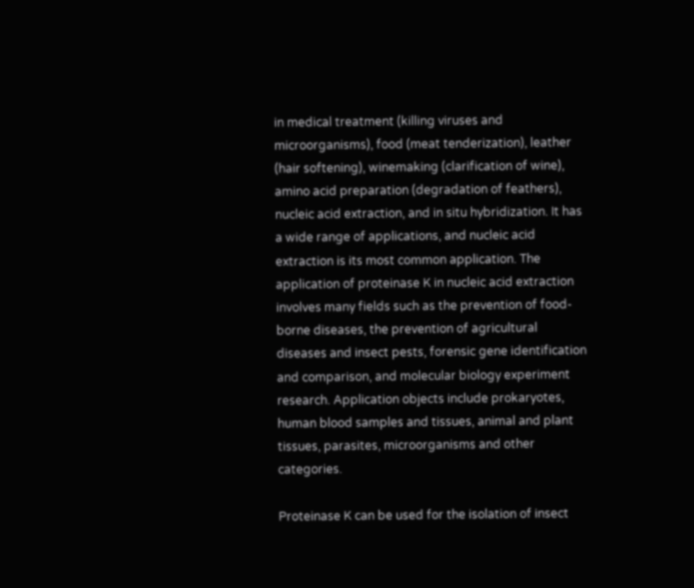in medical treatment (killing viruses and microorganisms), food (meat tenderization), leather (hair softening), winemaking (clarification of wine), amino acid preparation (degradation of feathers), nucleic acid extraction, and in situ hybridization. It has a wide range of applications, and nucleic acid extraction is its most common application. The application of proteinase K in nucleic acid extraction involves many fields such as the prevention of food-borne diseases, the prevention of agricultural diseases and insect pests, forensic gene identification and comparison, and molecular biology experiment research. Application objects include prokaryotes, human blood samples and tissues, animal and plant tissues, parasites, microorganisms and other categories.

Proteinase K can be used for the isolation of insect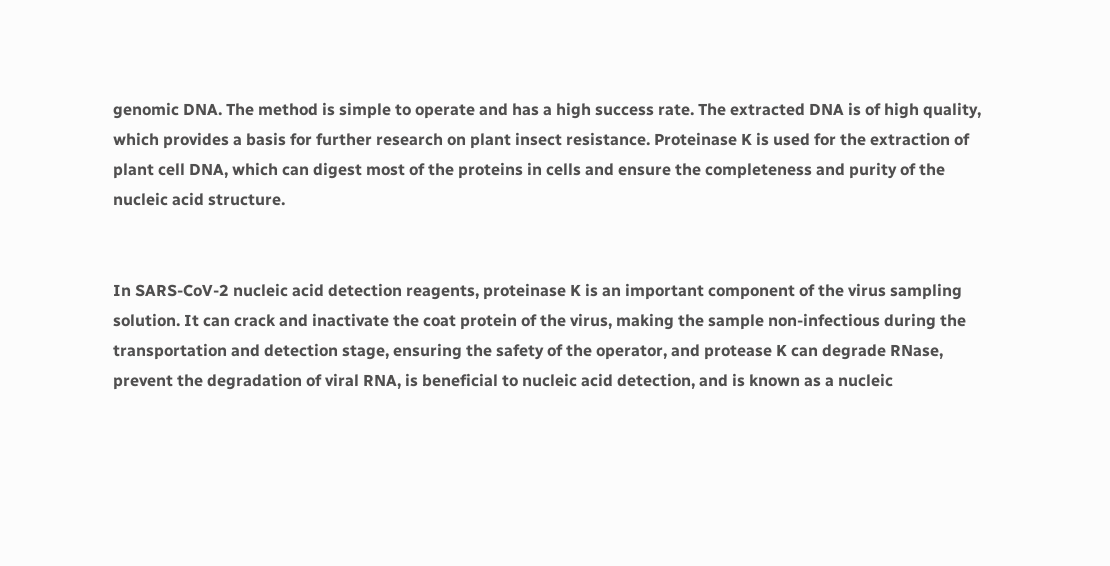genomic DNA. The method is simple to operate and has a high success rate. The extracted DNA is of high quality, which provides a basis for further research on plant insect resistance. Proteinase K is used for the extraction of plant cell DNA, which can digest most of the proteins in cells and ensure the completeness and purity of the nucleic acid structure.


In SARS-CoV-2 nucleic acid detection reagents, proteinase K is an important component of the virus sampling solution. It can crack and inactivate the coat protein of the virus, making the sample non-infectious during the transportation and detection stage, ensuring the safety of the operator, and protease K can degrade RNase, prevent the degradation of viral RNA, is beneficial to nucleic acid detection, and is known as a nucleic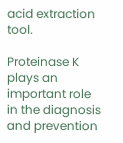acid extraction tool.

Proteinase K plays an important role in the diagnosis and prevention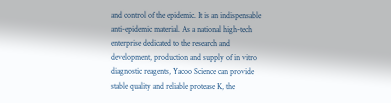and control of the epidemic. It is an indispensable anti-epidemic material. As a national high-tech enterprise dedicated to the research and development, production and supply of in vitro diagnostic reagents, Yacoo Science can provide stable quality and reliable protease K, the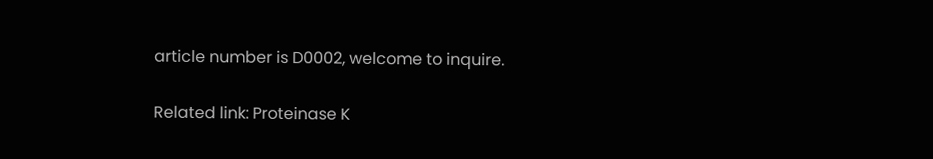article number is D0002, welcome to inquire.

Related link: Proteinase K